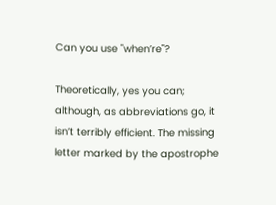Can you use "when’re"?

Theoretically, yes you can; although, as abbreviations go, it isn’t terribly efficient. The missing letter marked by the apostrophe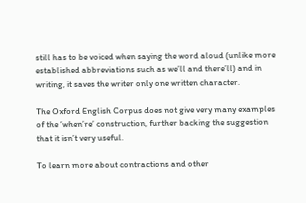still has to be voiced when saying the word aloud (unlike more established abbreviations such as we’ll and there’ll) and in writing, it saves the writer only one written character.

The Oxford English Corpus does not give very many examples of the ‘when’re’ construction, further backing the suggestion that it isn’t very useful.

To learn more about contractions and other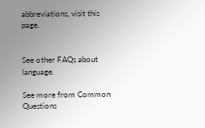abbreviations, visit this page.


See other FAQs about language.

See more from Common Questions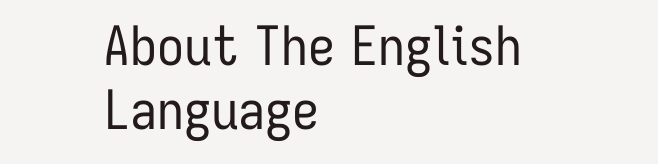About The English Language